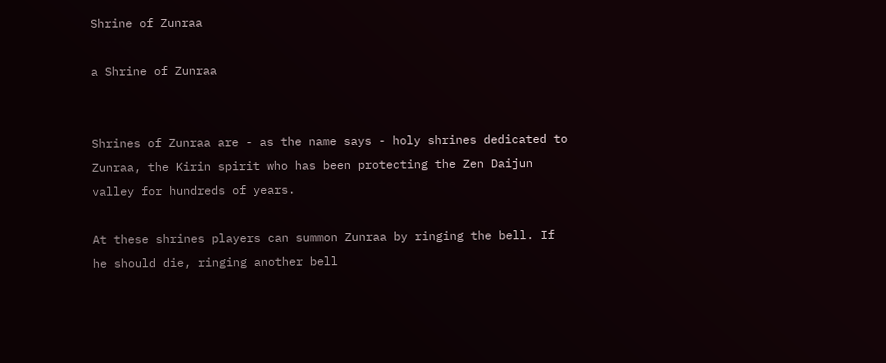Shrine of Zunraa

a Shrine of Zunraa


Shrines of Zunraa are - as the name says - holy shrines dedicated to Zunraa, the Kirin spirit who has been protecting the Zen Daijun valley for hundreds of years.

At these shrines players can summon Zunraa by ringing the bell. If he should die, ringing another bell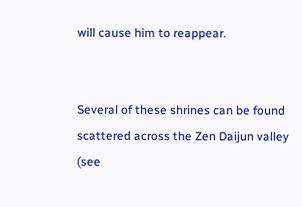will cause him to reappear.


Several of these shrines can be found scattered across the Zen Daijun valley (see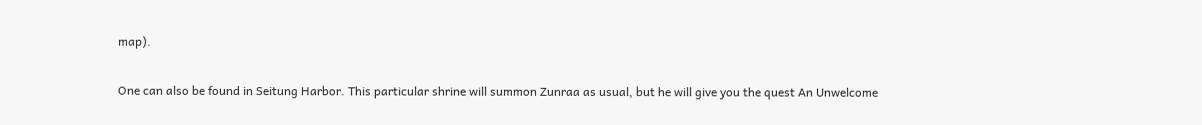map).

One can also be found in Seitung Harbor. This particular shrine will summon Zunraa as usual, but he will give you the quest An Unwelcome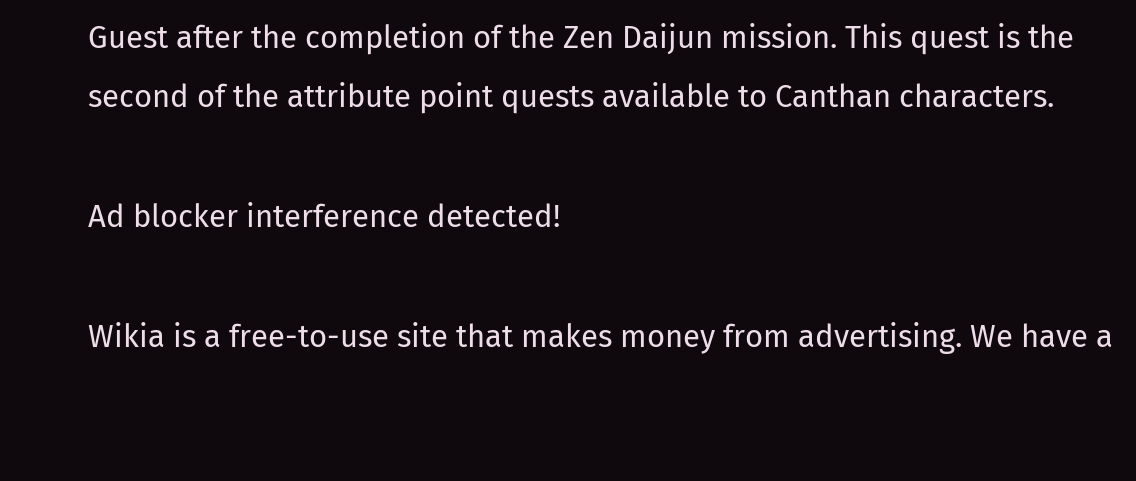Guest after the completion of the Zen Daijun mission. This quest is the second of the attribute point quests available to Canthan characters.

Ad blocker interference detected!

Wikia is a free-to-use site that makes money from advertising. We have a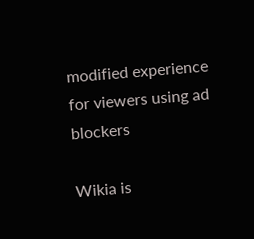modified experience for viewers using ad blockers

Wikia is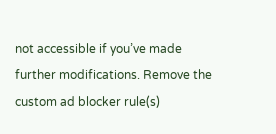not accessible if you’ve made further modifications. Remove the custom ad blocker rule(s)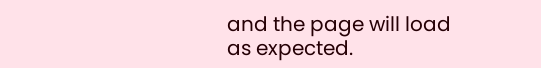and the page will load as expected.